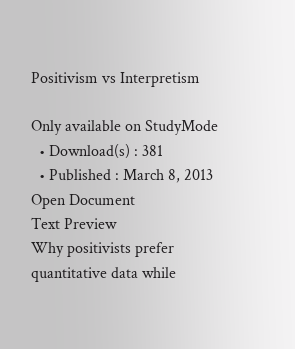Positivism vs Interpretism

Only available on StudyMode
  • Download(s) : 381
  • Published : March 8, 2013
Open Document
Text Preview
Why positivists prefer quantitative data while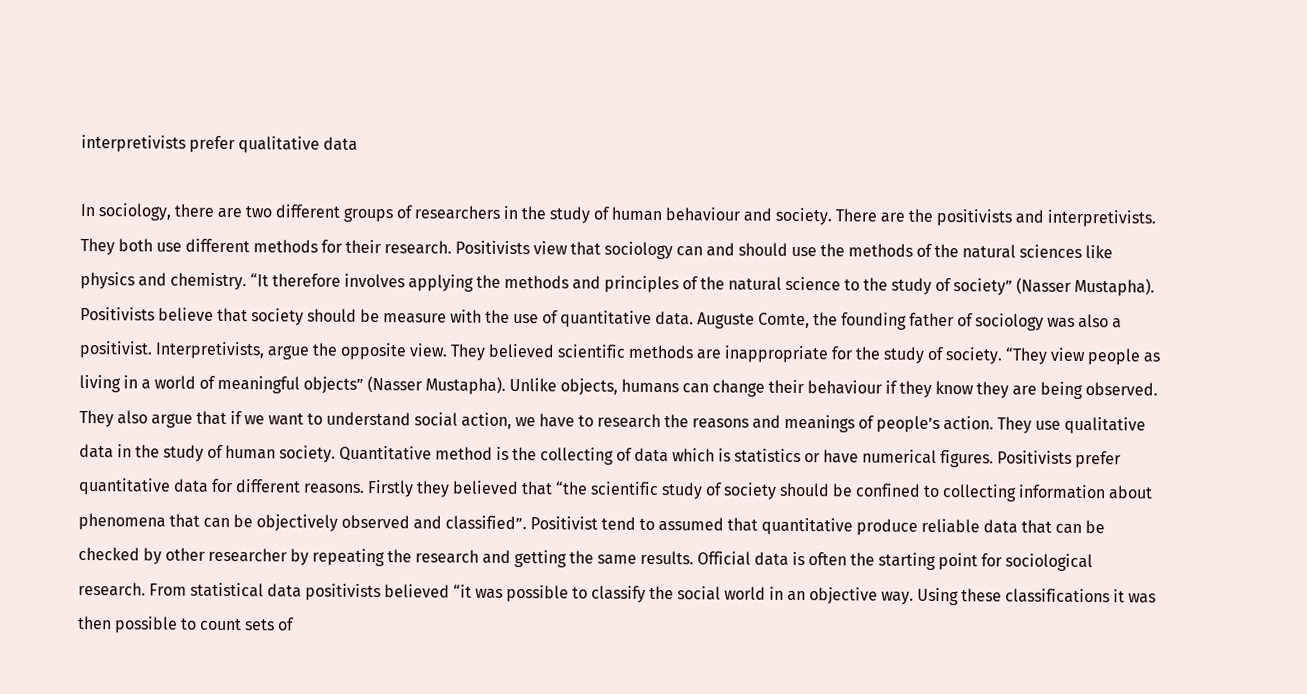interpretivists prefer qualitative data

In sociology, there are two different groups of researchers in the study of human behaviour and society. There are the positivists and interpretivists. They both use different methods for their research. Positivists view that sociology can and should use the methods of the natural sciences like physics and chemistry. “It therefore involves applying the methods and principles of the natural science to the study of society” (Nasser Mustapha). Positivists believe that society should be measure with the use of quantitative data. Auguste Comte, the founding father of sociology was also a positivist. Interpretivists, argue the opposite view. They believed scientific methods are inappropriate for the study of society. “They view people as living in a world of meaningful objects” (Nasser Mustapha). Unlike objects, humans can change their behaviour if they know they are being observed. They also argue that if we want to understand social action, we have to research the reasons and meanings of people’s action. They use qualitative data in the study of human society. Quantitative method is the collecting of data which is statistics or have numerical figures. Positivists prefer quantitative data for different reasons. Firstly they believed that “the scientific study of society should be confined to collecting information about phenomena that can be objectively observed and classified”. Positivist tend to assumed that quantitative produce reliable data that can be checked by other researcher by repeating the research and getting the same results. Official data is often the starting point for sociological research. From statistical data positivists believed “it was possible to classify the social world in an objective way. Using these classifications it was then possible to count sets of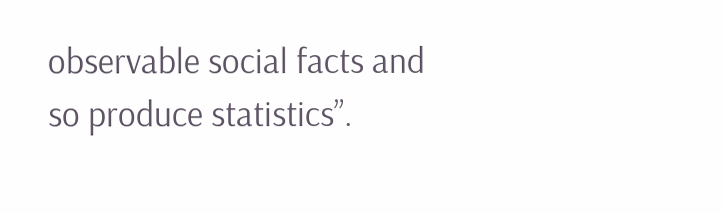observable social facts and so produce statistics”.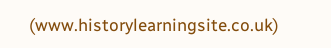(www.historylearningsite.co.uk)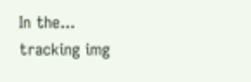In the...
tracking img